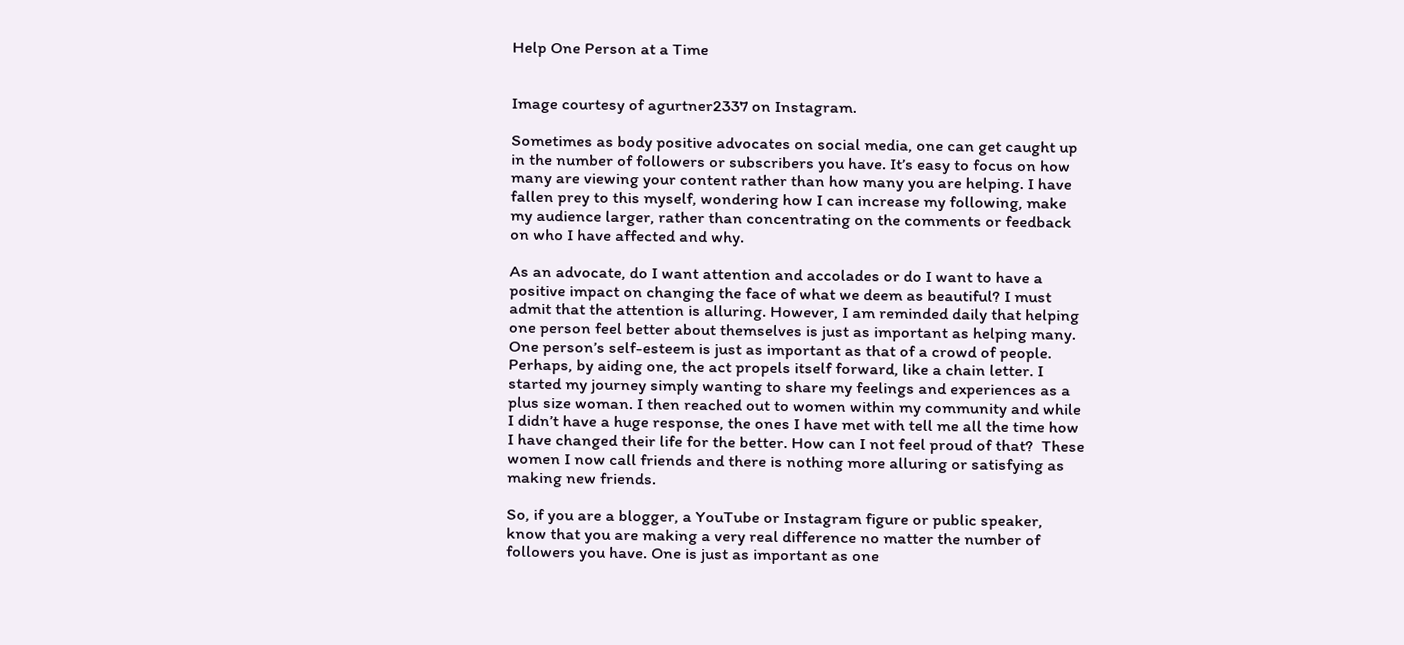Help One Person at a Time


Image courtesy of agurtner2337 on Instagram.

Sometimes as body positive advocates on social media, one can get caught up in the number of followers or subscribers you have. It’s easy to focus on how many are viewing your content rather than how many you are helping. I have fallen prey to this myself, wondering how I can increase my following, make my audience larger, rather than concentrating on the comments or feedback on who I have affected and why.

As an advocate, do I want attention and accolades or do I want to have a positive impact on changing the face of what we deem as beautiful? I must admit that the attention is alluring. However, I am reminded daily that helping one person feel better about themselves is just as important as helping many. One person’s self-esteem is just as important as that of a crowd of people. Perhaps, by aiding one, the act propels itself forward, like a chain letter. I started my journey simply wanting to share my feelings and experiences as a plus size woman. I then reached out to women within my community and while I didn’t have a huge response, the ones I have met with tell me all the time how I have changed their life for the better. How can I not feel proud of that?  These women I now call friends and there is nothing more alluring or satisfying as making new friends.

So, if you are a blogger, a YouTube or Instagram figure or public speaker, know that you are making a very real difference no matter the number of followers you have. One is just as important as one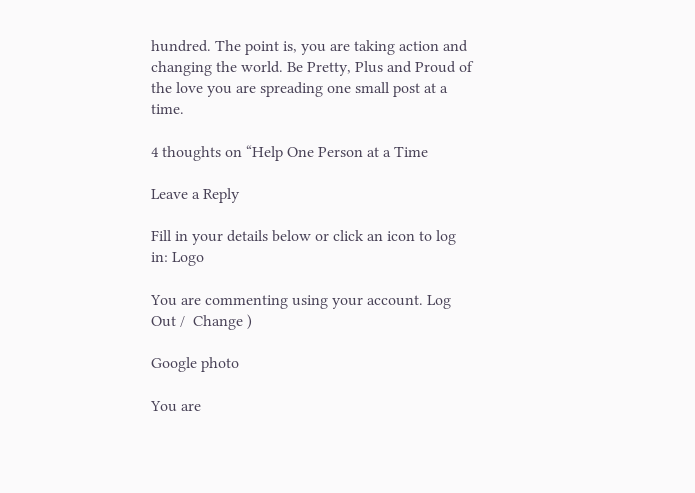hundred. The point is, you are taking action and changing the world. Be Pretty, Plus and Proud of the love you are spreading one small post at a time.

4 thoughts on “Help One Person at a Time

Leave a Reply

Fill in your details below or click an icon to log in: Logo

You are commenting using your account. Log Out /  Change )

Google photo

You are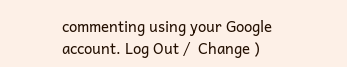commenting using your Google account. Log Out /  Change )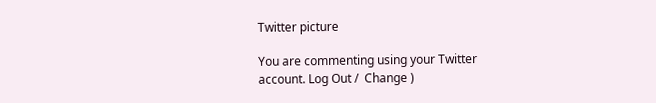Twitter picture

You are commenting using your Twitter account. Log Out /  Change )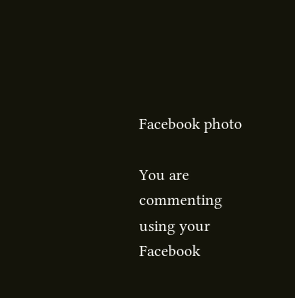Facebook photo

You are commenting using your Facebook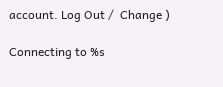account. Log Out /  Change )

Connecting to %s